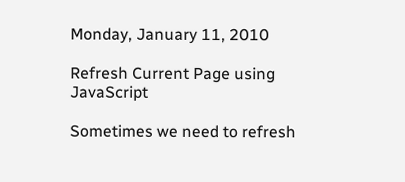Monday, January 11, 2010

Refresh Current Page using JavaScript

Sometimes we need to refresh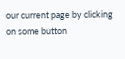our current page by clicking on some button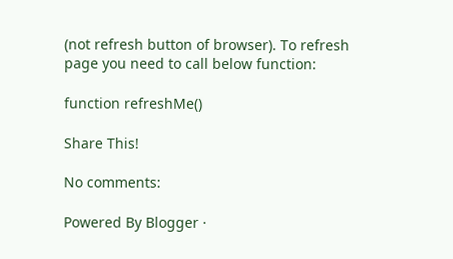(not refresh button of browser). To refresh page you need to call below function:

function refreshMe()

Share This!

No comments:

Powered By Blogger ·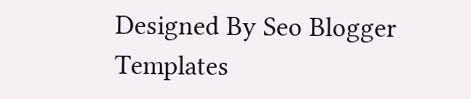Designed By Seo Blogger Templates